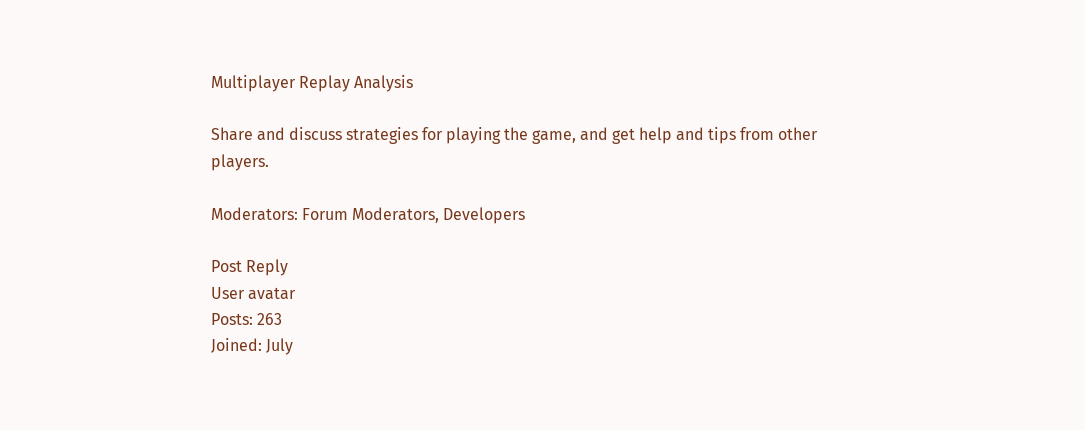Multiplayer Replay Analysis

Share and discuss strategies for playing the game, and get help and tips from other players.

Moderators: Forum Moderators, Developers

Post Reply
User avatar
Posts: 263
Joined: July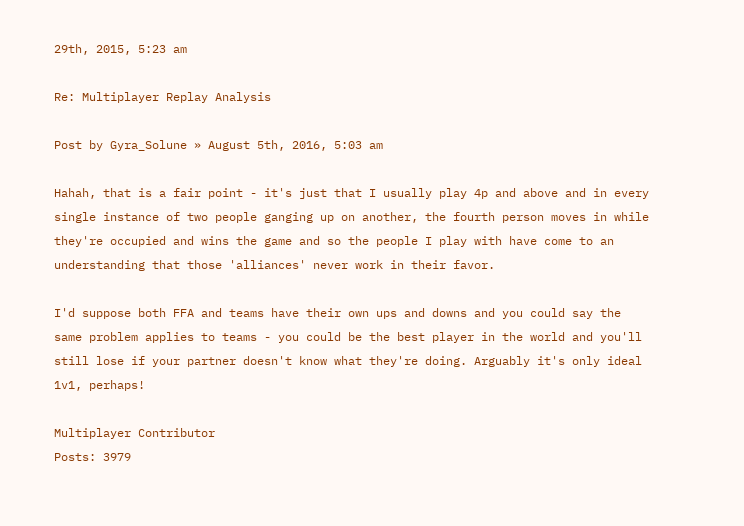29th, 2015, 5:23 am

Re: Multiplayer Replay Analysis

Post by Gyra_Solune » August 5th, 2016, 5:03 am

Hahah, that is a fair point - it's just that I usually play 4p and above and in every single instance of two people ganging up on another, the fourth person moves in while they're occupied and wins the game and so the people I play with have come to an understanding that those 'alliances' never work in their favor.

I'd suppose both FFA and teams have their own ups and downs and you could say the same problem applies to teams - you could be the best player in the world and you'll still lose if your partner doesn't know what they're doing. Arguably it's only ideal 1v1, perhaps!

Multiplayer Contributor
Posts: 3979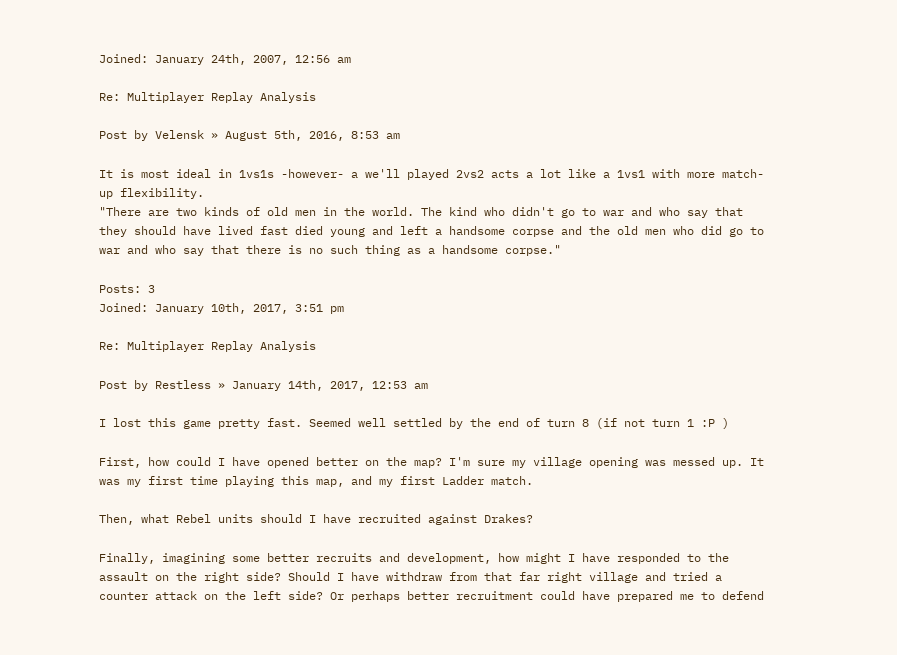Joined: January 24th, 2007, 12:56 am

Re: Multiplayer Replay Analysis

Post by Velensk » August 5th, 2016, 8:53 am

It is most ideal in 1vs1s -however- a we'll played 2vs2 acts a lot like a 1vs1 with more match-up flexibility.
"There are two kinds of old men in the world. The kind who didn't go to war and who say that they should have lived fast died young and left a handsome corpse and the old men who did go to war and who say that there is no such thing as a handsome corpse."

Posts: 3
Joined: January 10th, 2017, 3:51 pm

Re: Multiplayer Replay Analysis

Post by Restless » January 14th, 2017, 12:53 am

I lost this game pretty fast. Seemed well settled by the end of turn 8 (if not turn 1 :P )

First, how could I have opened better on the map? I'm sure my village opening was messed up. It was my first time playing this map, and my first Ladder match.

Then, what Rebel units should I have recruited against Drakes?

Finally, imagining some better recruits and development, how might I have responded to the assault on the right side? Should I have withdraw from that far right village and tried a counter attack on the left side? Or perhaps better recruitment could have prepared me to defend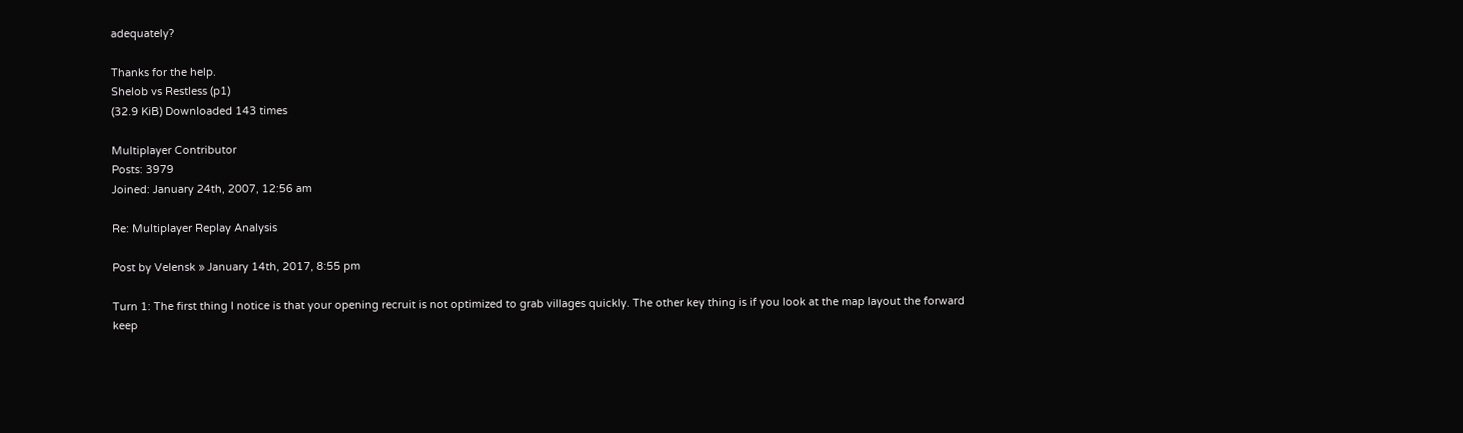adequately?

Thanks for the help.
Shelob vs Restless (p1)
(32.9 KiB) Downloaded 143 times

Multiplayer Contributor
Posts: 3979
Joined: January 24th, 2007, 12:56 am

Re: Multiplayer Replay Analysis

Post by Velensk » January 14th, 2017, 8:55 pm

Turn 1: The first thing I notice is that your opening recruit is not optimized to grab villages quickly. The other key thing is if you look at the map layout the forward keep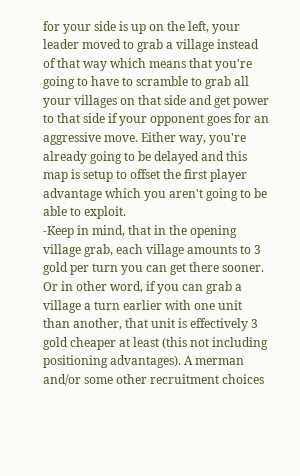for your side is up on the left, your leader moved to grab a village instead of that way which means that you're going to have to scramble to grab all your villages on that side and get power to that side if your opponent goes for an aggressive move. Either way, you're already going to be delayed and this map is setup to offset the first player advantage which you aren't going to be able to exploit.
-Keep in mind, that in the opening village grab, each village amounts to 3 gold per turn you can get there sooner. Or in other word, if you can grab a village a turn earlier with one unit than another, that unit is effectively 3 gold cheaper at least (this not including positioning advantages). A merman and/or some other recruitment choices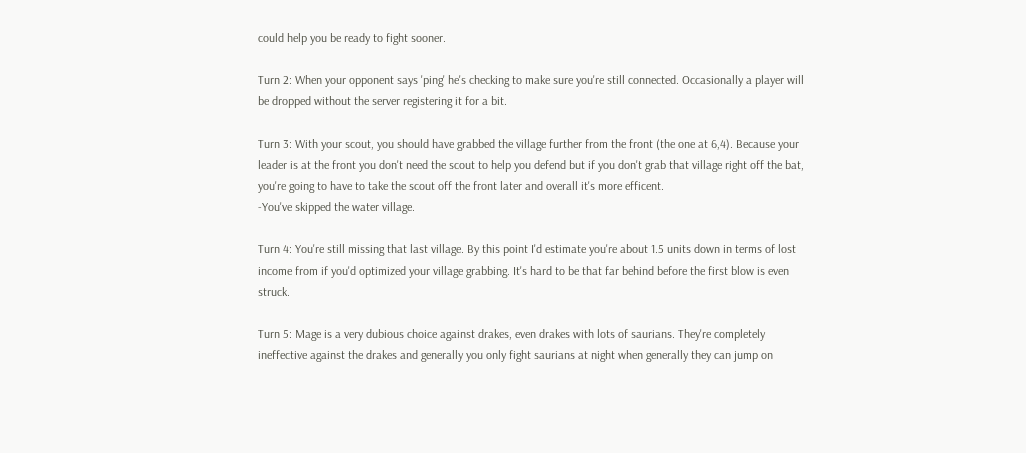could help you be ready to fight sooner.

Turn 2: When your opponent says 'ping' he's checking to make sure you're still connected. Occasionally a player will be dropped without the server registering it for a bit.

Turn 3: With your scout, you should have grabbed the village further from the front (the one at 6,4). Because your leader is at the front you don't need the scout to help you defend but if you don't grab that village right off the bat, you're going to have to take the scout off the front later and overall it's more efficent.
-You've skipped the water village.

Turn 4: You're still missing that last village. By this point I'd estimate you're about 1.5 units down in terms of lost income from if you'd optimized your village grabbing. It's hard to be that far behind before the first blow is even struck.

Turn 5: Mage is a very dubious choice against drakes, even drakes with lots of saurians. They're completely ineffective against the drakes and generally you only fight saurians at night when generally they can jump on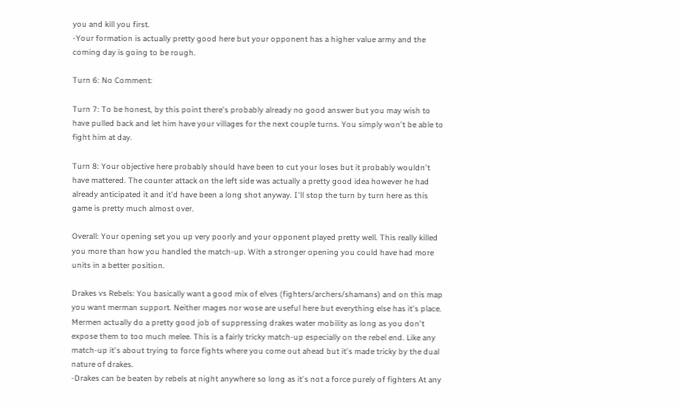you and kill you first.
-Your formation is actually pretty good here but your opponent has a higher value army and the coming day is going to be rough.

Turn 6: No Comment:

Turn 7: To be honest, by this point there's probably already no good answer but you may wish to have pulled back and let him have your villages for the next couple turns. You simply won't be able to fight him at day.

Turn 8: Your objective here probably should have been to cut your loses but it probably wouldn't have mattered. The counter attack on the left side was actually a pretty good idea however he had already anticipated it and it'd have been a long shot anyway. I'll stop the turn by turn here as this game is pretty much almost over.

Overall: Your opening set you up very poorly and your opponent played pretty well. This really killed you more than how you handled the match-up. With a stronger opening you could have had more units in a better position.

Drakes vs Rebels: You basically want a good mix of elves (fighters/archers/shamans) and on this map you want merman support. Neither mages nor wose are useful here but everything else has it's place. Mermen actually do a pretty good job of suppressing drakes water mobility as long as you don't expose them to too much melee. This is a fairly tricky match-up especially on the rebel end. Like any match-up it's about trying to force fights where you come out ahead but it's made tricky by the dual nature of drakes.
-Drakes can be beaten by rebels at night anywhere so long as it's not a force purely of fighters At any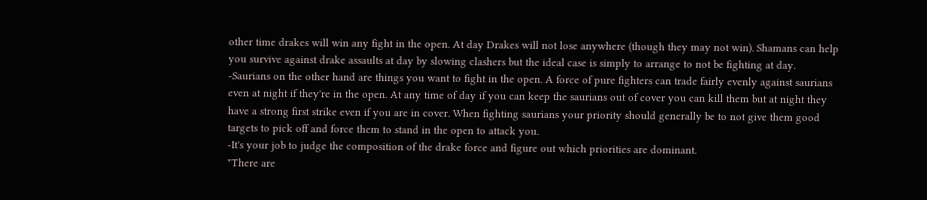other time drakes will win any fight in the open. At day Drakes will not lose anywhere (though they may not win). Shamans can help you survive against drake assaults at day by slowing clashers but the ideal case is simply to arrange to not be fighting at day.
-Saurians on the other hand are things you want to fight in the open. A force of pure fighters can trade fairly evenly against saurians even at night if they're in the open. At any time of day if you can keep the saurians out of cover you can kill them but at night they have a strong first strike even if you are in cover. When fighting saurians your priority should generally be to not give them good targets to pick off and force them to stand in the open to attack you.
-It's your job to judge the composition of the drake force and figure out which priorities are dominant.
"There are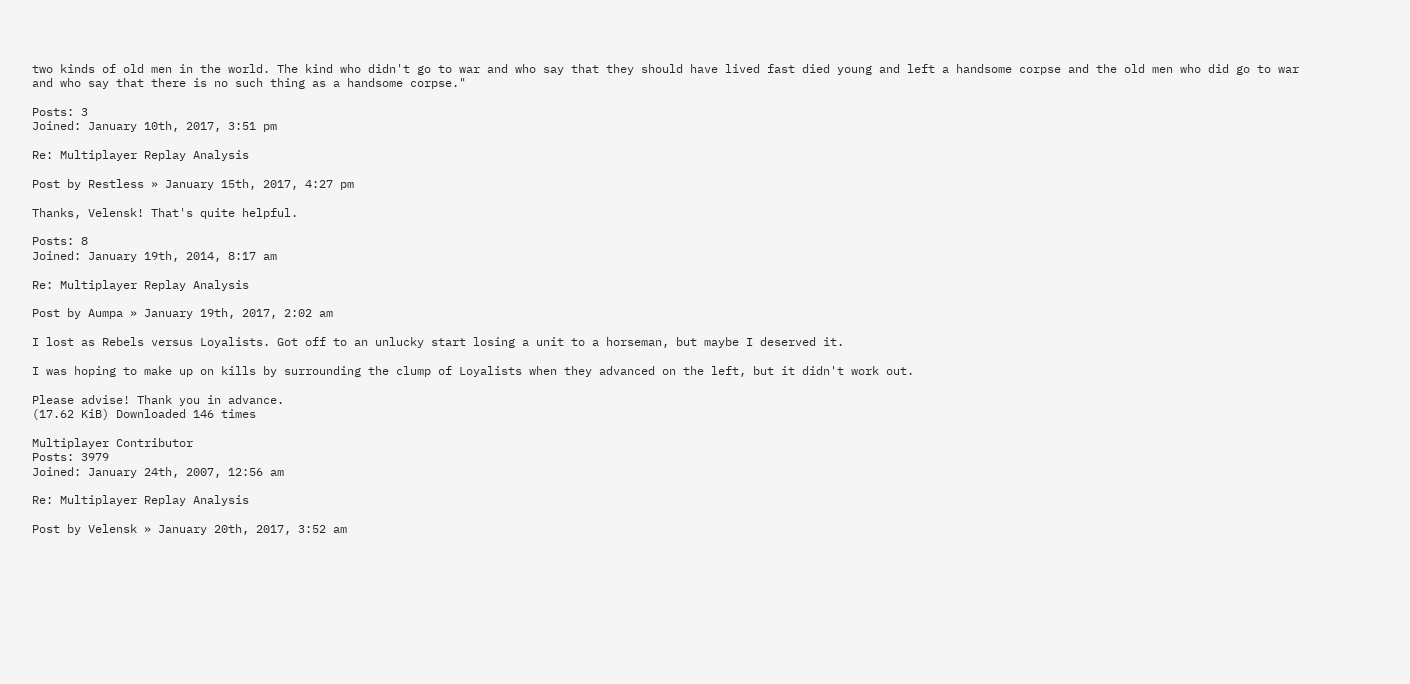two kinds of old men in the world. The kind who didn't go to war and who say that they should have lived fast died young and left a handsome corpse and the old men who did go to war and who say that there is no such thing as a handsome corpse."

Posts: 3
Joined: January 10th, 2017, 3:51 pm

Re: Multiplayer Replay Analysis

Post by Restless » January 15th, 2017, 4:27 pm

Thanks, Velensk! That's quite helpful.

Posts: 8
Joined: January 19th, 2014, 8:17 am

Re: Multiplayer Replay Analysis

Post by Aumpa » January 19th, 2017, 2:02 am

I lost as Rebels versus Loyalists. Got off to an unlucky start losing a unit to a horseman, but maybe I deserved it.

I was hoping to make up on kills by surrounding the clump of Loyalists when they advanced on the left, but it didn't work out.

Please advise! Thank you in advance.
(17.62 KiB) Downloaded 146 times

Multiplayer Contributor
Posts: 3979
Joined: January 24th, 2007, 12:56 am

Re: Multiplayer Replay Analysis

Post by Velensk » January 20th, 2017, 3:52 am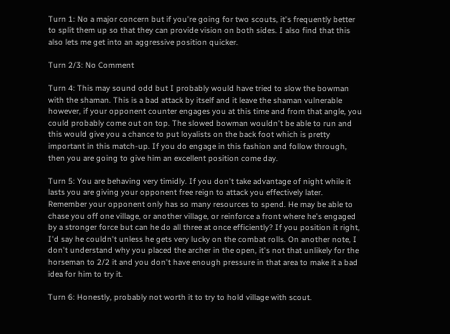Turn 1: No a major concern but if you're going for two scouts, it's frequently better to split them up so that they can provide vision on both sides. I also find that this also lets me get into an aggressive position quicker.

Turn 2/3: No Comment

Turn 4: This may sound odd but I probably would have tried to slow the bowman with the shaman. This is a bad attack by itself and it leave the shaman vulnerable however, if your opponent counter engages you at this time and from that angle, you could probably come out on top. The slowed bowman wouldn't be able to run and this would give you a chance to put loyalists on the back foot which is pretty important in this match-up. If you do engage in this fashion and follow through, then you are going to give him an excellent position come day.

Turn 5: You are behaving very timidly. If you don't take advantage of night while it lasts you are giving your opponent free reign to attack you effectively later. Remember your opponent only has so many resources to spend. He may be able to chase you off one village, or another village, or reinforce a front where he's engaged by a stronger force but can he do all three at once efficiently? If you position it right, I'd say he couldn't unless he gets very lucky on the combat rolls. On another note, I don't understand why you placed the archer in the open, it's not that unlikely for the horseman to 2/2 it and you don't have enough pressure in that area to make it a bad idea for him to try it.

Turn 6: Honestly, probably not worth it to try to hold village with scout.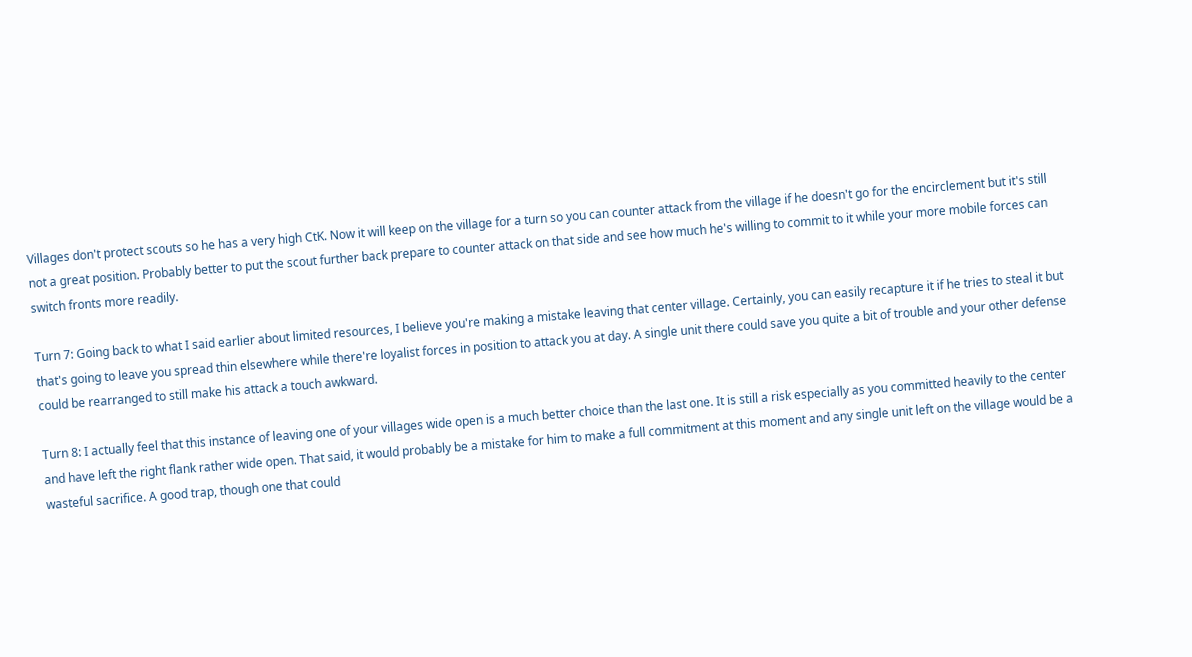Villages don't protect scouts so he has a very high CtK. Now it will keep on the village for a turn so you can counter attack from the village if he doesn't go for the encirclement but it's still not a great position. Probably better to put the scout further back prepare to counter attack on that side and see how much he's willing to commit to it while your more mobile forces can switch fronts more readily.

Turn 7: Going back to what I said earlier about limited resources, I believe you're making a mistake leaving that center village. Certainly, you can easily recapture it if he tries to steal it but that's going to leave you spread thin elsewhere while there're loyalist forces in position to attack you at day. A single unit there could save you quite a bit of trouble and your other defense could be rearranged to still make his attack a touch awkward.

Turn 8: I actually feel that this instance of leaving one of your villages wide open is a much better choice than the last one. It is still a risk especially as you committed heavily to the center and have left the right flank rather wide open. That said, it would probably be a mistake for him to make a full commitment at this moment and any single unit left on the village would be a wasteful sacrifice. A good trap, though one that could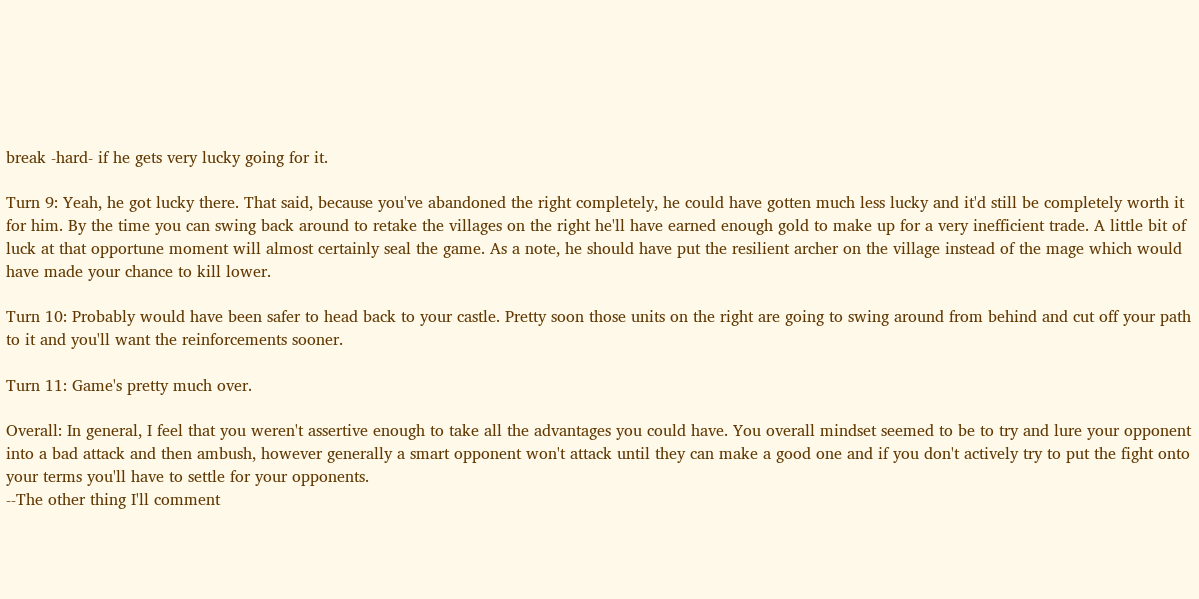break -hard- if he gets very lucky going for it.

Turn 9: Yeah, he got lucky there. That said, because you've abandoned the right completely, he could have gotten much less lucky and it'd still be completely worth it for him. By the time you can swing back around to retake the villages on the right he'll have earned enough gold to make up for a very inefficient trade. A little bit of luck at that opportune moment will almost certainly seal the game. As a note, he should have put the resilient archer on the village instead of the mage which would have made your chance to kill lower.

Turn 10: Probably would have been safer to head back to your castle. Pretty soon those units on the right are going to swing around from behind and cut off your path to it and you'll want the reinforcements sooner.

Turn 11: Game's pretty much over.

Overall: In general, I feel that you weren't assertive enough to take all the advantages you could have. You overall mindset seemed to be to try and lure your opponent into a bad attack and then ambush, however generally a smart opponent won't attack until they can make a good one and if you don't actively try to put the fight onto your terms you'll have to settle for your opponents.
--The other thing I'll comment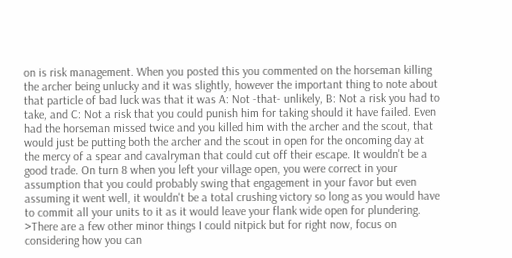on is risk management. When you posted this you commented on the horseman killing the archer being unlucky and it was slightly, however the important thing to note about that particle of bad luck was that it was A: Not -that- unlikely, B: Not a risk you had to take, and C: Not a risk that you could punish him for taking should it have failed. Even had the horseman missed twice and you killed him with the archer and the scout, that would just be putting both the archer and the scout in open for the oncoming day at the mercy of a spear and cavalryman that could cut off their escape. It wouldn't be a good trade. On turn 8 when you left your village open, you were correct in your assumption that you could probably swing that engagement in your favor but even assuming it went well, it wouldn't be a total crushing victory so long as you would have to commit all your units to it as it would leave your flank wide open for plundering.
>There are a few other minor things I could nitpick but for right now, focus on considering how you can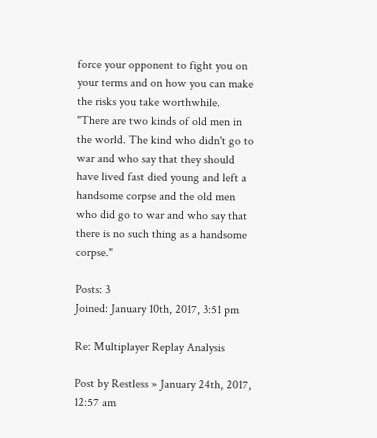force your opponent to fight you on your terms and on how you can make the risks you take worthwhile.
"There are two kinds of old men in the world. The kind who didn't go to war and who say that they should have lived fast died young and left a handsome corpse and the old men who did go to war and who say that there is no such thing as a handsome corpse."

Posts: 3
Joined: January 10th, 2017, 3:51 pm

Re: Multiplayer Replay Analysis

Post by Restless » January 24th, 2017, 12:57 am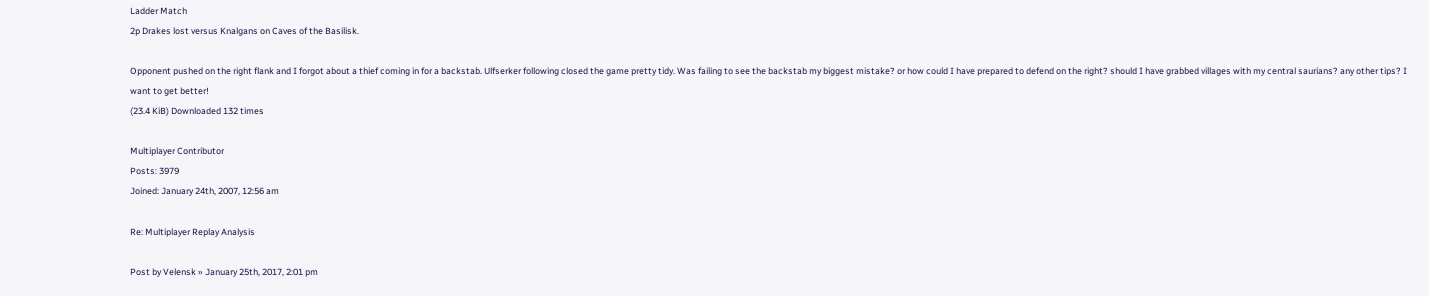Ladder Match
2p Drakes lost versus Knalgans on Caves of the Basilisk.

Opponent pushed on the right flank and I forgot about a thief coming in for a backstab. Ulfserker following closed the game pretty tidy. Was failing to see the backstab my biggest mistake? or how could I have prepared to defend on the right? should I have grabbed villages with my central saurians? any other tips? I want to get better!
(23.4 KiB) Downloaded 132 times

Multiplayer Contributor
Posts: 3979
Joined: January 24th, 2007, 12:56 am

Re: Multiplayer Replay Analysis

Post by Velensk » January 25th, 2017, 2:01 pm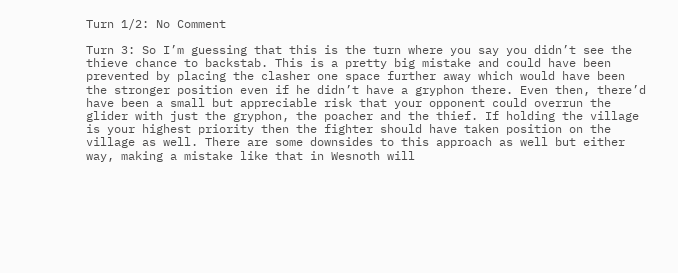Turn 1/2: No Comment

Turn 3: So I’m guessing that this is the turn where you say you didn’t see the thieve chance to backstab. This is a pretty big mistake and could have been prevented by placing the clasher one space further away which would have been the stronger position even if he didn’t have a gryphon there. Even then, there’d have been a small but appreciable risk that your opponent could overrun the glider with just the gryphon, the poacher and the thief. If holding the village is your highest priority then the fighter should have taken position on the village as well. There are some downsides to this approach as well but either way, making a mistake like that in Wesnoth will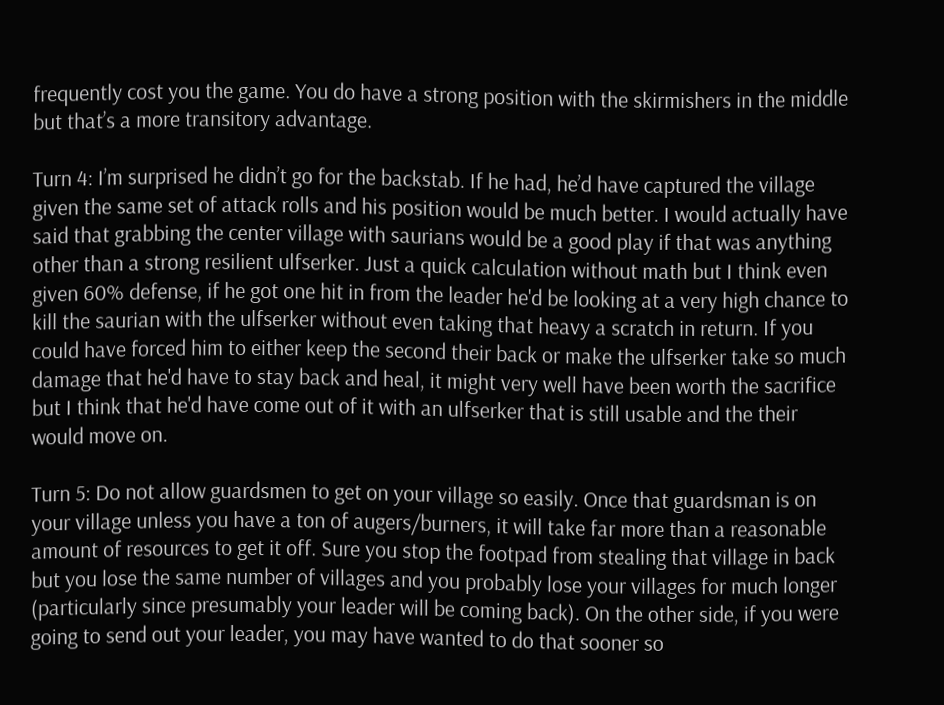frequently cost you the game. You do have a strong position with the skirmishers in the middle but that’s a more transitory advantage.

Turn 4: I’m surprised he didn’t go for the backstab. If he had, he’d have captured the village given the same set of attack rolls and his position would be much better. I would actually have said that grabbing the center village with saurians would be a good play if that was anything other than a strong resilient ulfserker. Just a quick calculation without math but I think even given 60% defense, if he got one hit in from the leader he'd be looking at a very high chance to kill the saurian with the ulfserker without even taking that heavy a scratch in return. If you could have forced him to either keep the second their back or make the ulfserker take so much damage that he'd have to stay back and heal, it might very well have been worth the sacrifice but I think that he'd have come out of it with an ulfserker that is still usable and the their would move on.

Turn 5: Do not allow guardsmen to get on your village so easily. Once that guardsman is on your village unless you have a ton of augers/burners, it will take far more than a reasonable amount of resources to get it off. Sure you stop the footpad from stealing that village in back but you lose the same number of villages and you probably lose your villages for much longer (particularly since presumably your leader will be coming back). On the other side, if you were going to send out your leader, you may have wanted to do that sooner so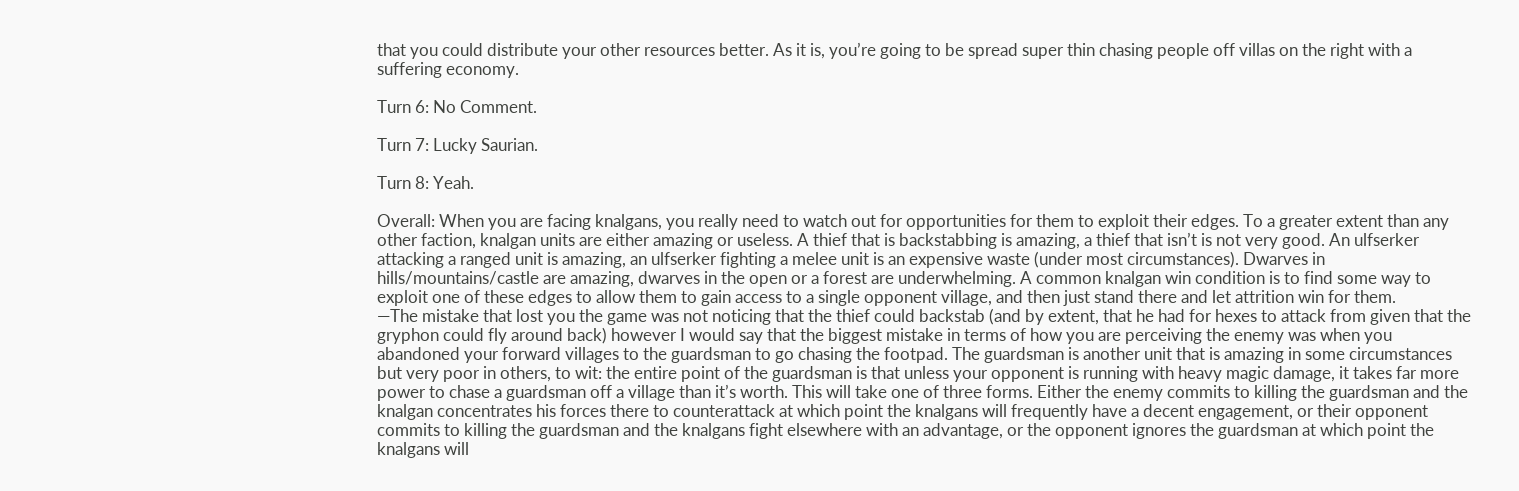that you could distribute your other resources better. As it is, you’re going to be spread super thin chasing people off villas on the right with a suffering economy.

Turn 6: No Comment.

Turn 7: Lucky Saurian.

Turn 8: Yeah.

Overall: When you are facing knalgans, you really need to watch out for opportunities for them to exploit their edges. To a greater extent than any other faction, knalgan units are either amazing or useless. A thief that is backstabbing is amazing, a thief that isn’t is not very good. An ulfserker attacking a ranged unit is amazing, an ulfserker fighting a melee unit is an expensive waste (under most circumstances). Dwarves in hills/mountains/castle are amazing, dwarves in the open or a forest are underwhelming. A common knalgan win condition is to find some way to exploit one of these edges to allow them to gain access to a single opponent village, and then just stand there and let attrition win for them.
—The mistake that lost you the game was not noticing that the thief could backstab (and by extent, that he had for hexes to attack from given that the gryphon could fly around back) however I would say that the biggest mistake in terms of how you are perceiving the enemy was when you abandoned your forward villages to the guardsman to go chasing the footpad. The guardsman is another unit that is amazing in some circumstances but very poor in others, to wit: the entire point of the guardsman is that unless your opponent is running with heavy magic damage, it takes far more power to chase a guardsman off a village than it’s worth. This will take one of three forms. Either the enemy commits to killing the guardsman and the knalgan concentrates his forces there to counterattack at which point the knalgans will frequently have a decent engagement, or their opponent commits to killing the guardsman and the knalgans fight elsewhere with an advantage, or the opponent ignores the guardsman at which point the knalgans will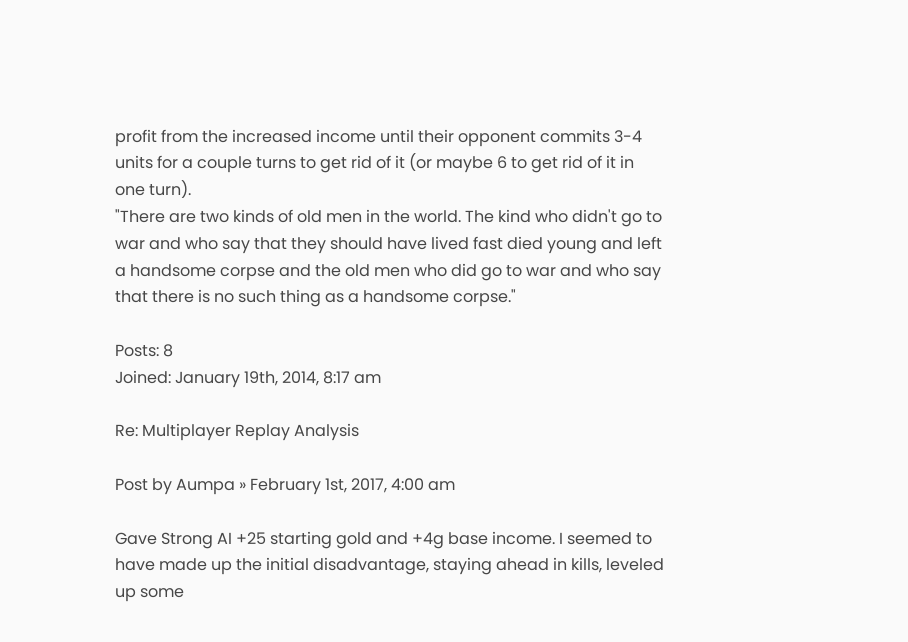profit from the increased income until their opponent commits 3-4 units for a couple turns to get rid of it (or maybe 6 to get rid of it in one turn).
"There are two kinds of old men in the world. The kind who didn't go to war and who say that they should have lived fast died young and left a handsome corpse and the old men who did go to war and who say that there is no such thing as a handsome corpse."

Posts: 8
Joined: January 19th, 2014, 8:17 am

Re: Multiplayer Replay Analysis

Post by Aumpa » February 1st, 2017, 4:00 am

Gave Strong AI +25 starting gold and +4g base income. I seemed to have made up the initial disadvantage, staying ahead in kills, leveled up some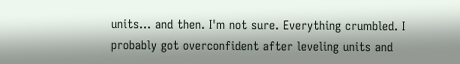units... and then. I'm not sure. Everything crumbled. I probably got overconfident after leveling units and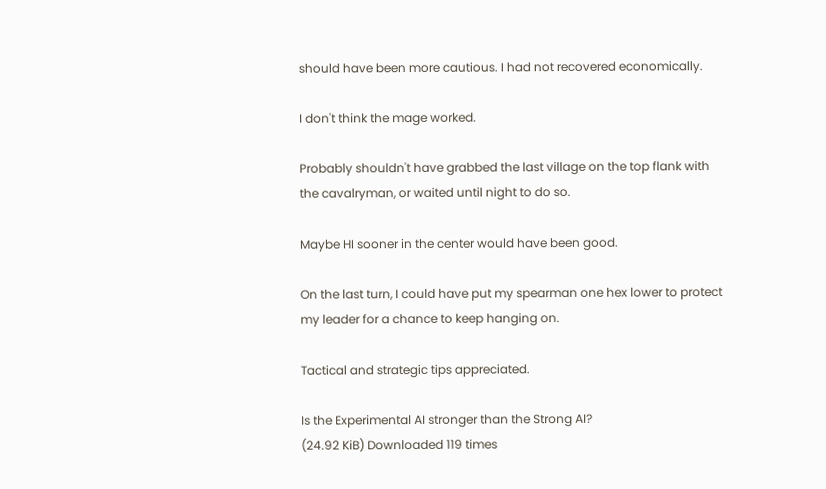should have been more cautious. I had not recovered economically.

I don't think the mage worked.

Probably shouldn't have grabbed the last village on the top flank with the cavalryman, or waited until night to do so.

Maybe HI sooner in the center would have been good.

On the last turn, I could have put my spearman one hex lower to protect my leader for a chance to keep hanging on.

Tactical and strategic tips appreciated.

Is the Experimental AI stronger than the Strong AI?
(24.92 KiB) Downloaded 119 times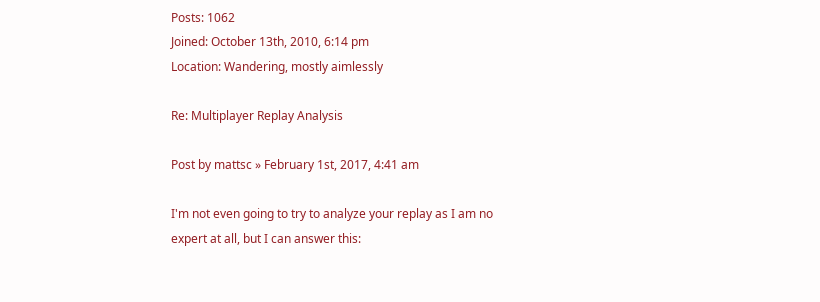Posts: 1062
Joined: October 13th, 2010, 6:14 pm
Location: Wandering, mostly aimlessly

Re: Multiplayer Replay Analysis

Post by mattsc » February 1st, 2017, 4:41 am

I'm not even going to try to analyze your replay as I am no expert at all, but I can answer this: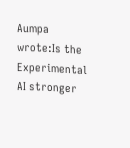Aumpa wrote:Is the Experimental AI stronger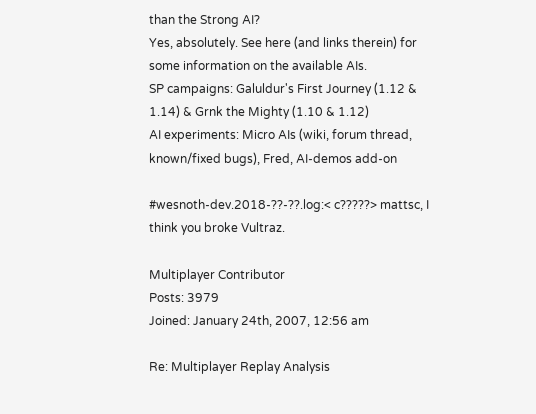than the Strong AI?
Yes, absolutely. See here (and links therein) for some information on the available AIs.
SP campaigns: Galuldur's First Journey (1.12 & 1.14) & Grnk the Mighty (1.10 & 1.12)
AI experiments: Micro AIs (wiki, forum thread, known/fixed bugs), Fred, AI-demos add-on

#wesnoth-dev.2018-??-??.log:< c?????> mattsc, I think you broke Vultraz.

Multiplayer Contributor
Posts: 3979
Joined: January 24th, 2007, 12:56 am

Re: Multiplayer Replay Analysis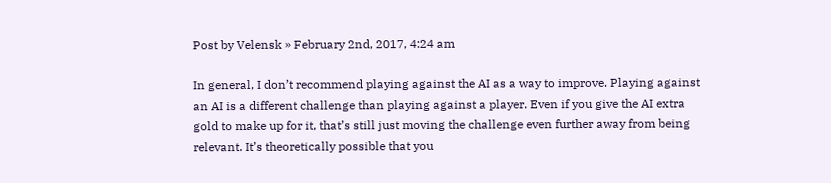Post by Velensk » February 2nd, 2017, 4:24 am

In general, I don’t recommend playing against the AI as a way to improve. Playing against an AI is a different challenge than playing against a player. Even if you give the AI extra gold to make up for it, that’s still just moving the challenge even further away from being relevant. It’s theoretically possible that you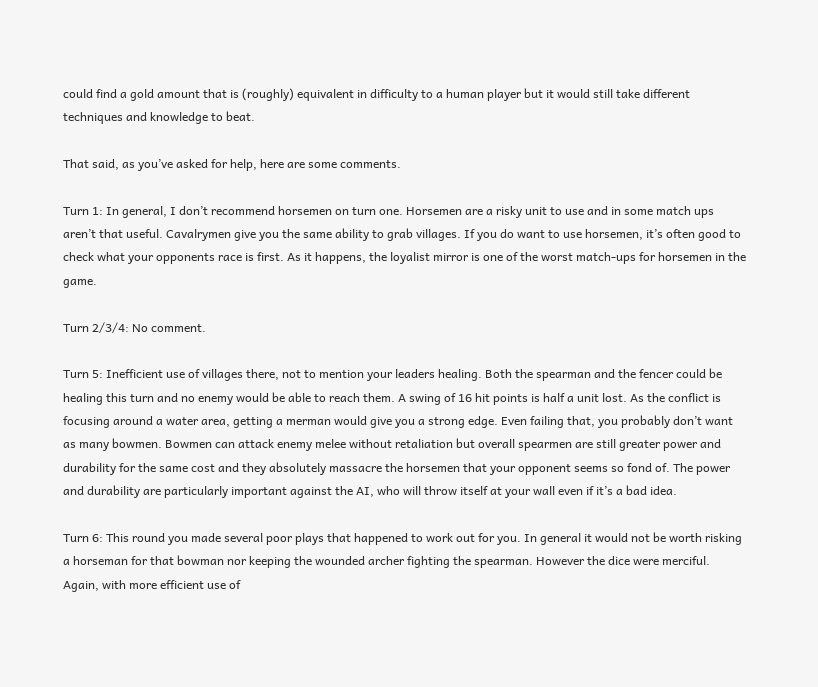could find a gold amount that is (roughly) equivalent in difficulty to a human player but it would still take different techniques and knowledge to beat.

That said, as you’ve asked for help, here are some comments.

Turn 1: In general, I don’t recommend horsemen on turn one. Horsemen are a risky unit to use and in some match ups aren’t that useful. Cavalrymen give you the same ability to grab villages. If you do want to use horsemen, it’s often good to check what your opponents race is first. As it happens, the loyalist mirror is one of the worst match-ups for horsemen in the game.

Turn 2/3/4: No comment.

Turn 5: Inefficient use of villages there, not to mention your leaders healing. Both the spearman and the fencer could be healing this turn and no enemy would be able to reach them. A swing of 16 hit points is half a unit lost. As the conflict is focusing around a water area, getting a merman would give you a strong edge. Even failing that, you probably don’t want as many bowmen. Bowmen can attack enemy melee without retaliation but overall spearmen are still greater power and durability for the same cost and they absolutely massacre the horsemen that your opponent seems so fond of. The power and durability are particularly important against the AI, who will throw itself at your wall even if it’s a bad idea.

Turn 6: This round you made several poor plays that happened to work out for you. In general it would not be worth risking a horseman for that bowman nor keeping the wounded archer fighting the spearman. However the dice were merciful. Again, with more efficient use of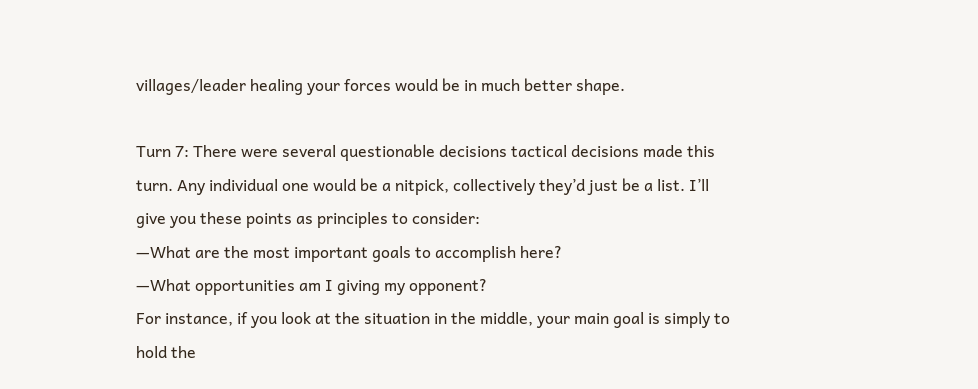villages/leader healing your forces would be in much better shape.

Turn 7: There were several questionable decisions tactical decisions made this turn. Any individual one would be a nitpick, collectively they’d just be a list. I’ll give you these points as principles to consider:
—What are the most important goals to accomplish here?
—What opportunities am I giving my opponent?
For instance, if you look at the situation in the middle, your main goal is simply to hold the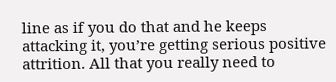line as if you do that and he keeps attacking it, you’re getting serious positive attrition. All that you really need to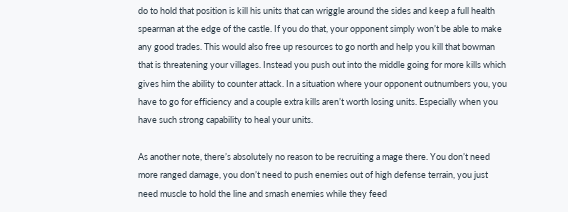do to hold that position is kill his units that can wriggle around the sides and keep a full health spearman at the edge of the castle. If you do that, your opponent simply won’t be able to make any good trades. This would also free up resources to go north and help you kill that bowman that is threatening your villages. Instead you push out into the middle going for more kills which gives him the ability to counter attack. In a situation where your opponent outnumbers you, you have to go for efficiency and a couple extra kills aren’t worth losing units. Especially when you have such strong capability to heal your units.

As another note, there’s absolutely no reason to be recruiting a mage there. You don’t need more ranged damage, you don’t need to push enemies out of high defense terrain, you just need muscle to hold the line and smash enemies while they feed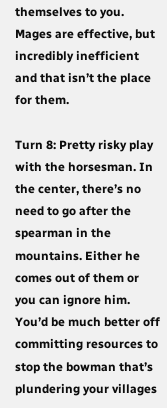themselves to you. Mages are effective, but incredibly inefficient and that isn’t the place for them.

Turn 8: Pretty risky play with the horsesman. In the center, there’s no need to go after the spearman in the mountains. Either he comes out of them or you can ignore him. You’d be much better off committing resources to stop the bowman that’s plundering your villages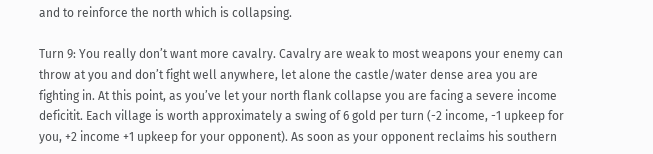and to reinforce the north which is collapsing.

Turn 9: You really don’t want more cavalry. Cavalry are weak to most weapons your enemy can throw at you and don’t fight well anywhere, let alone the castle/water dense area you are fighting in. At this point, as you’ve let your north flank collapse you are facing a severe income deficitit. Each village is worth approximately a swing of 6 gold per turn (-2 income, -1 upkeep for you, +2 income +1 upkeep for your opponent). As soon as your opponent reclaims his southern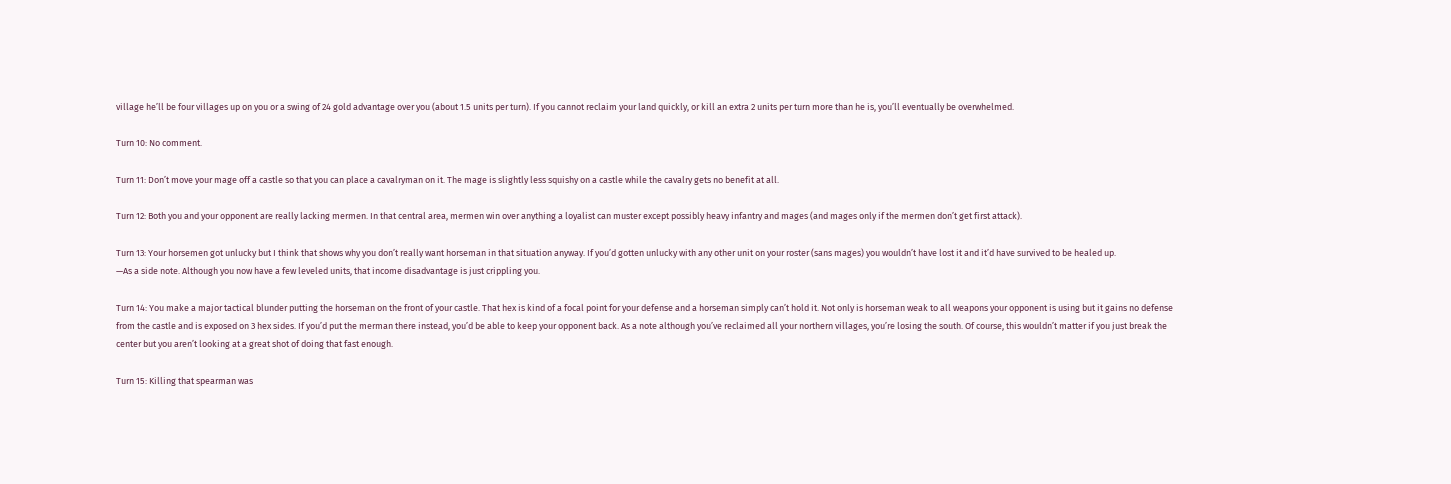village he’ll be four villages up on you or a swing of 24 gold advantage over you (about 1.5 units per turn). If you cannot reclaim your land quickly, or kill an extra 2 units per turn more than he is, you’ll eventually be overwhelmed.

Turn 10: No comment.

Turn 11: Don’t move your mage off a castle so that you can place a cavalryman on it. The mage is slightly less squishy on a castle while the cavalry gets no benefit at all.

Turn 12: Both you and your opponent are really lacking mermen. In that central area, mermen win over anything a loyalist can muster except possibly heavy infantry and mages (and mages only if the mermen don’t get first attack).

Turn 13: Your horsemen got unlucky but I think that shows why you don’t really want horseman in that situation anyway. If you’d gotten unlucky with any other unit on your roster (sans mages) you wouldn’t have lost it and it’d have survived to be healed up.
—As a side note. Although you now have a few leveled units, that income disadvantage is just crippling you.

Turn 14: You make a major tactical blunder putting the horseman on the front of your castle. That hex is kind of a focal point for your defense and a horseman simply can’t hold it. Not only is horseman weak to all weapons your opponent is using but it gains no defense from the castle and is exposed on 3 hex sides. If you’d put the merman there instead, you’d be able to keep your opponent back. As a note although you’ve reclaimed all your northern villages, you’re losing the south. Of course, this wouldn’t matter if you just break the center but you aren’t looking at a great shot of doing that fast enough.

Turn 15: Killing that spearman was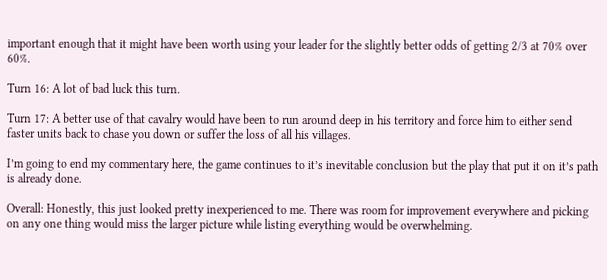important enough that it might have been worth using your leader for the slightly better odds of getting 2/3 at 70% over 60%.

Turn 16: A lot of bad luck this turn.

Turn 17: A better use of that cavalry would have been to run around deep in his territory and force him to either send faster units back to chase you down or suffer the loss of all his villages.

I’m going to end my commentary here, the game continues to it’s inevitable conclusion but the play that put it on it’s path is already done.

Overall: Honestly, this just looked pretty inexperienced to me. There was room for improvement everywhere and picking on any one thing would miss the larger picture while listing everything would be overwhelming.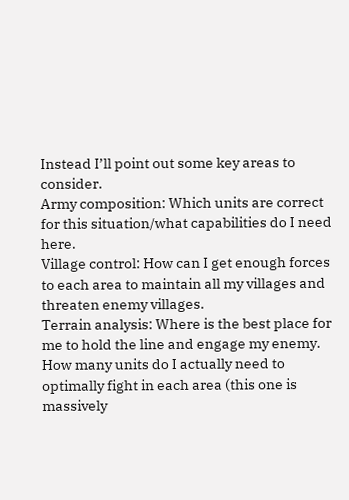Instead I’ll point out some key areas to consider.
Army composition: Which units are correct for this situation/what capabilities do I need here.
Village control: How can I get enough forces to each area to maintain all my villages and threaten enemy villages.
Terrain analysis: Where is the best place for me to hold the line and engage my enemy. How many units do I actually need to optimally fight in each area (this one is massively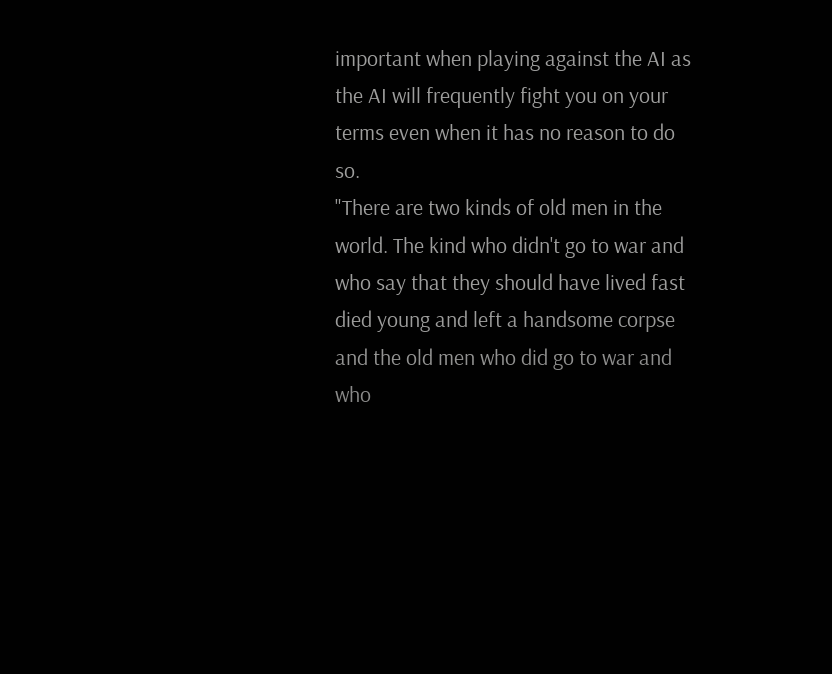important when playing against the AI as the AI will frequently fight you on your terms even when it has no reason to do so.
"There are two kinds of old men in the world. The kind who didn't go to war and who say that they should have lived fast died young and left a handsome corpse and the old men who did go to war and who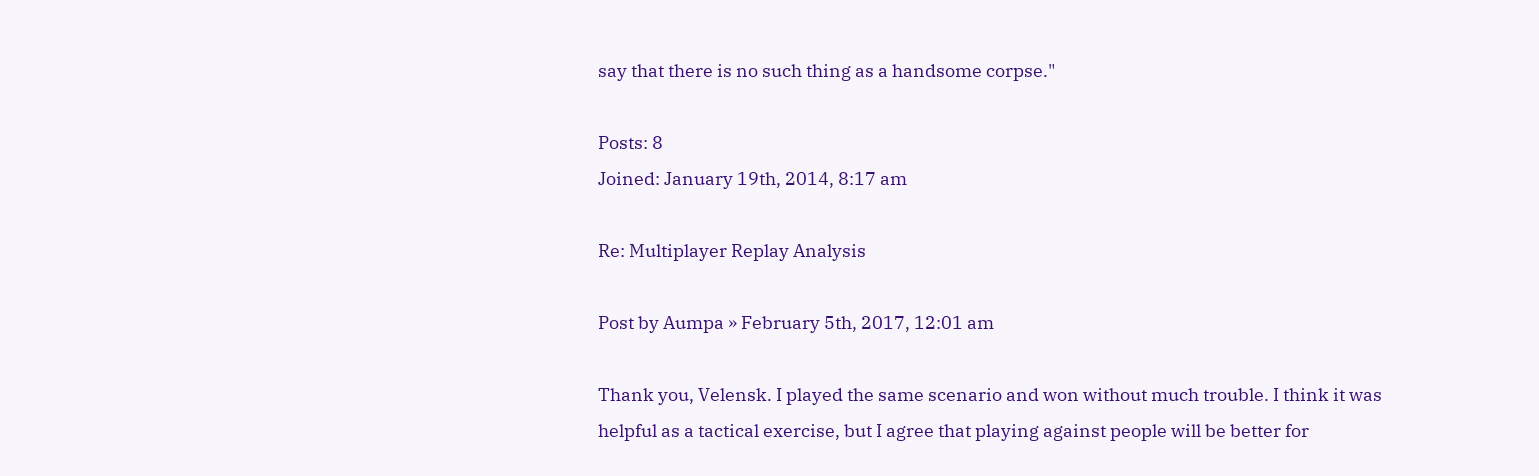say that there is no such thing as a handsome corpse."

Posts: 8
Joined: January 19th, 2014, 8:17 am

Re: Multiplayer Replay Analysis

Post by Aumpa » February 5th, 2017, 12:01 am

Thank you, Velensk. I played the same scenario and won without much trouble. I think it was helpful as a tactical exercise, but I agree that playing against people will be better for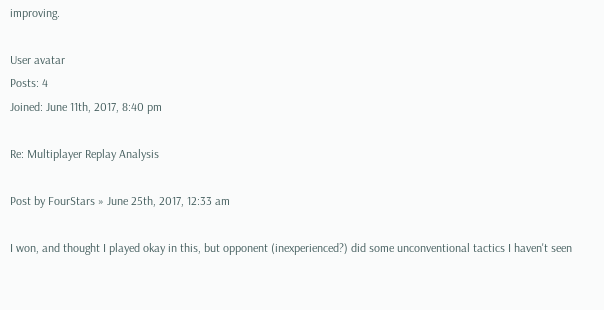improving.

User avatar
Posts: 4
Joined: June 11th, 2017, 8:40 pm

Re: Multiplayer Replay Analysis

Post by FourStars » June 25th, 2017, 12:33 am

I won, and thought I played okay in this, but opponent (inexperienced?) did some unconventional tactics I haven't seen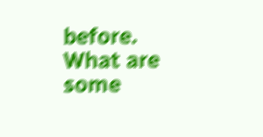before. What are some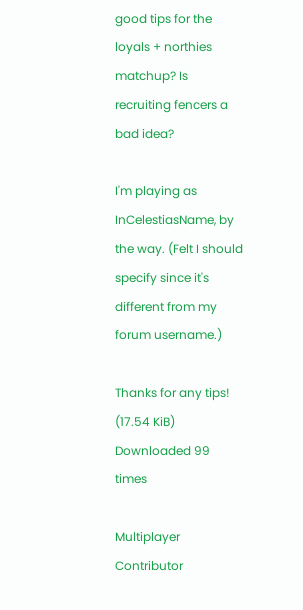good tips for the loyals + northies matchup? Is recruiting fencers a bad idea?

I'm playing as InCelestiasName, by the way. (Felt I should specify since it's different from my forum username.)

Thanks for any tips!
(17.54 KiB) Downloaded 99 times

Multiplayer Contributor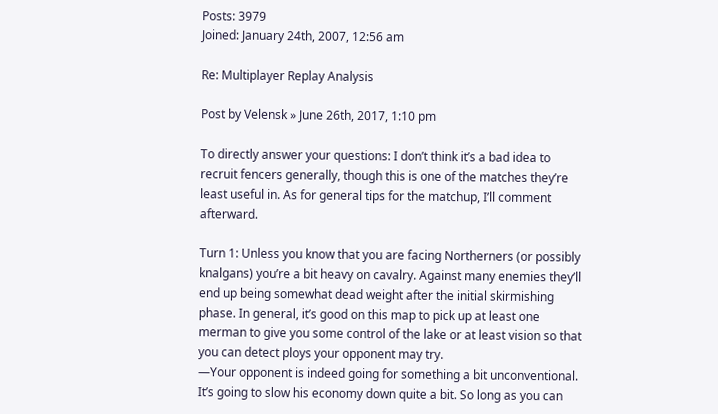Posts: 3979
Joined: January 24th, 2007, 12:56 am

Re: Multiplayer Replay Analysis

Post by Velensk » June 26th, 2017, 1:10 pm

To directly answer your questions: I don’t think it’s a bad idea to recruit fencers generally, though this is one of the matches they’re least useful in. As for general tips for the matchup, I’ll comment afterward.

Turn 1: Unless you know that you are facing Northerners (or possibly knalgans) you’re a bit heavy on cavalry. Against many enemies they’ll end up being somewhat dead weight after the initial skirmishing phase. In general, it’s good on this map to pick up at least one merman to give you some control of the lake or at least vision so that you can detect ploys your opponent may try.
—Your opponent is indeed going for something a bit unconventional. It’s going to slow his economy down quite a bit. So long as you can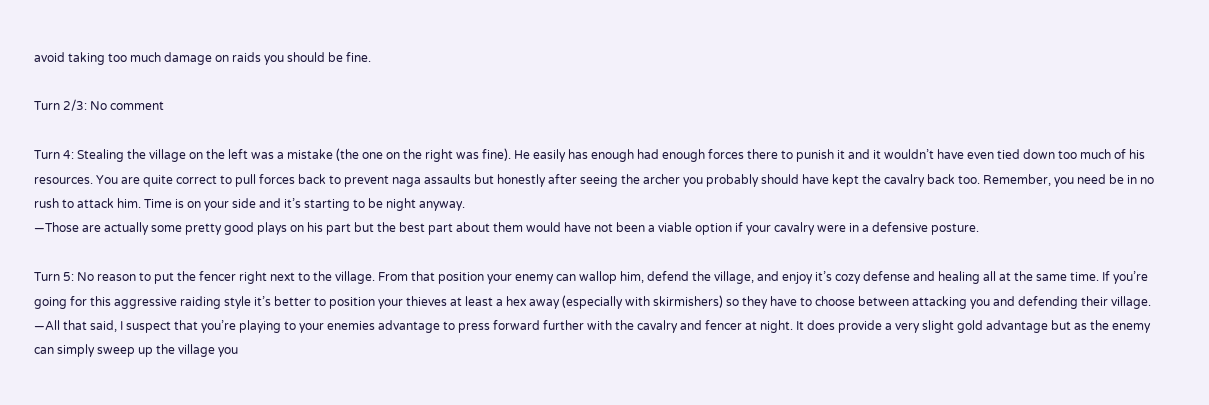avoid taking too much damage on raids you should be fine.

Turn 2/3: No comment

Turn 4: Stealing the village on the left was a mistake (the one on the right was fine). He easily has enough had enough forces there to punish it and it wouldn’t have even tied down too much of his resources. You are quite correct to pull forces back to prevent naga assaults but honestly after seeing the archer you probably should have kept the cavalry back too. Remember, you need be in no rush to attack him. Time is on your side and it’s starting to be night anyway.
—Those are actually some pretty good plays on his part but the best part about them would have not been a viable option if your cavalry were in a defensive posture.

Turn 5: No reason to put the fencer right next to the village. From that position your enemy can wallop him, defend the village, and enjoy it’s cozy defense and healing all at the same time. If you’re going for this aggressive raiding style it’s better to position your thieves at least a hex away (especially with skirmishers) so they have to choose between attacking you and defending their village.
—All that said, I suspect that you’re playing to your enemies advantage to press forward further with the cavalry and fencer at night. It does provide a very slight gold advantage but as the enemy can simply sweep up the village you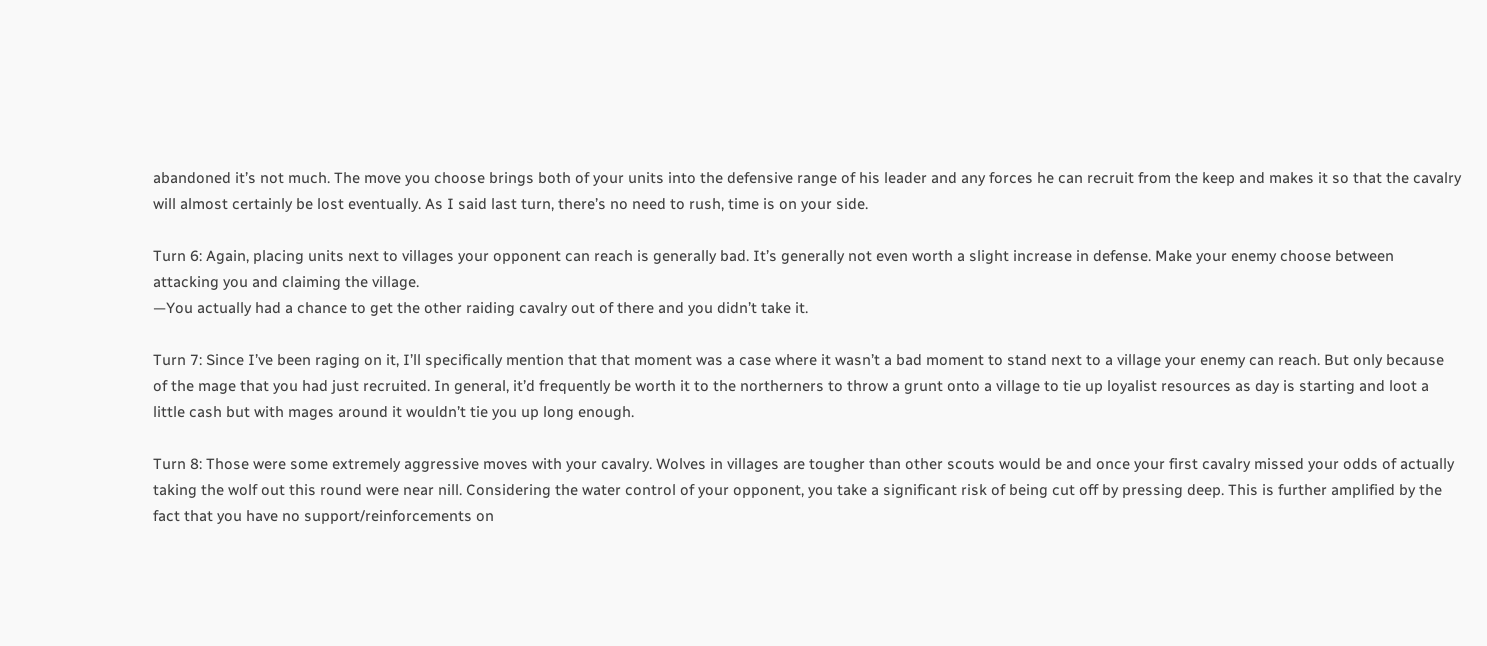abandoned it’s not much. The move you choose brings both of your units into the defensive range of his leader and any forces he can recruit from the keep and makes it so that the cavalry will almost certainly be lost eventually. As I said last turn, there’s no need to rush, time is on your side.

Turn 6: Again, placing units next to villages your opponent can reach is generally bad. It’s generally not even worth a slight increase in defense. Make your enemy choose between attacking you and claiming the village.
—You actually had a chance to get the other raiding cavalry out of there and you didn’t take it.

Turn 7: Since I’ve been raging on it, I’ll specifically mention that that moment was a case where it wasn’t a bad moment to stand next to a village your enemy can reach. But only because of the mage that you had just recruited. In general, it’d frequently be worth it to the northerners to throw a grunt onto a village to tie up loyalist resources as day is starting and loot a little cash but with mages around it wouldn’t tie you up long enough.

Turn 8: Those were some extremely aggressive moves with your cavalry. Wolves in villages are tougher than other scouts would be and once your first cavalry missed your odds of actually taking the wolf out this round were near nill. Considering the water control of your opponent, you take a significant risk of being cut off by pressing deep. This is further amplified by the fact that you have no support/reinforcements on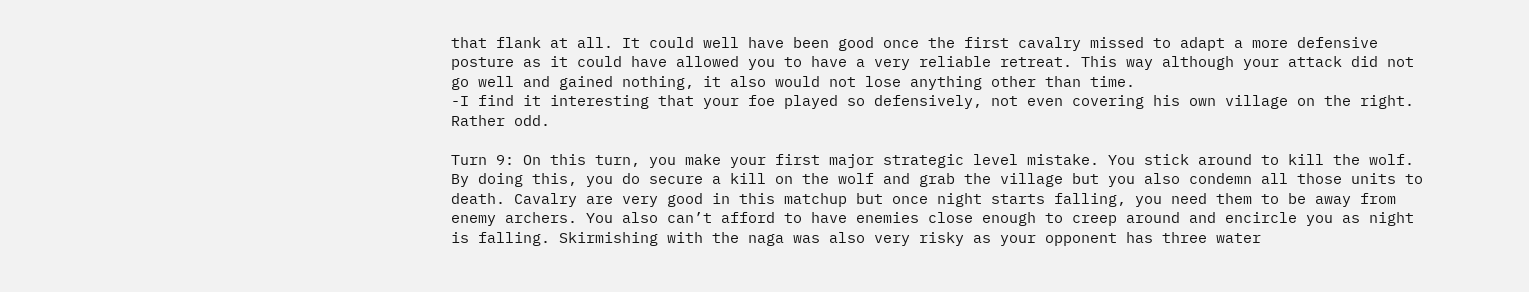that flank at all. It could well have been good once the first cavalry missed to adapt a more defensive posture as it could have allowed you to have a very reliable retreat. This way although your attack did not go well and gained nothing, it also would not lose anything other than time.
-I find it interesting that your foe played so defensively, not even covering his own village on the right. Rather odd.

Turn 9: On this turn, you make your first major strategic level mistake. You stick around to kill the wolf. By doing this, you do secure a kill on the wolf and grab the village but you also condemn all those units to death. Cavalry are very good in this matchup but once night starts falling, you need them to be away from enemy archers. You also can’t afford to have enemies close enough to creep around and encircle you as night is falling. Skirmishing with the naga was also very risky as your opponent has three water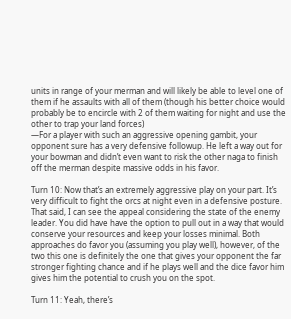units in range of your merman and will likely be able to level one of them if he assaults with all of them (though his better choice would probably be to encircle with 2 of them waiting for night and use the other to trap your land forces)
—For a player with such an aggressive opening gambit, your opponent sure has a very defensive followup. He left a way out for your bowman and didn’t even want to risk the other naga to finish off the merman despite massive odds in his favor.

Turn 10: Now that’s an extremely aggressive play on your part. It’s very difficult to fight the orcs at night even in a defensive posture. That said, I can see the appeal considering the state of the enemy leader. You did have have the option to pull out in a way that would conserve your resources and keep your losses minimal. Both approaches do favor you (assuming you play well), however, of the two this one is definitely the one that gives your opponent the far stronger fighting chance and if he plays well and the dice favor him gives him the potential to crush you on the spot.

Turn 11: Yeah, there’s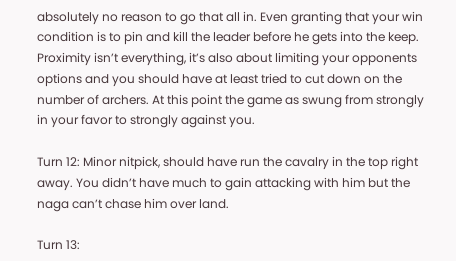absolutely no reason to go that all in. Even granting that your win condition is to pin and kill the leader before he gets into the keep. Proximity isn’t everything, it’s also about limiting your opponents options and you should have at least tried to cut down on the number of archers. At this point the game as swung from strongly in your favor to strongly against you.

Turn 12: Minor nitpick, should have run the cavalry in the top right away. You didn’t have much to gain attacking with him but the naga can’t chase him over land.

Turn 13: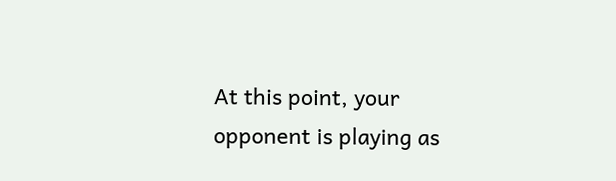At this point, your opponent is playing as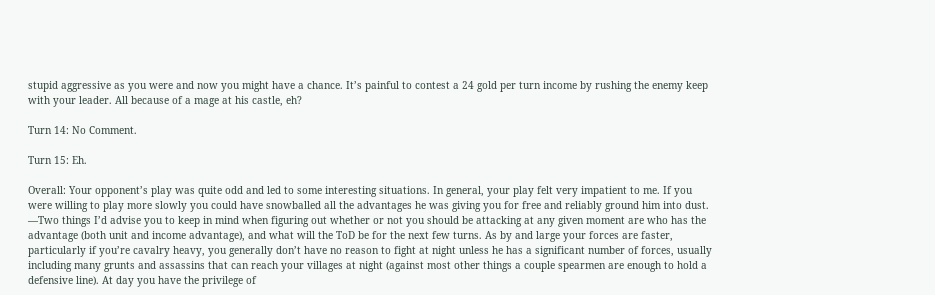stupid aggressive as you were and now you might have a chance. It’s painful to contest a 24 gold per turn income by rushing the enemy keep with your leader. All because of a mage at his castle, eh?

Turn 14: No Comment.

Turn 15: Eh.

Overall: Your opponent’s play was quite odd and led to some interesting situations. In general, your play felt very impatient to me. If you were willing to play more slowly you could have snowballed all the advantages he was giving you for free and reliably ground him into dust.
—Two things I’d advise you to keep in mind when figuring out whether or not you should be attacking at any given moment are who has the advantage (both unit and income advantage), and what will the ToD be for the next few turns. As by and large your forces are faster, particularly if you’re cavalry heavy, you generally don’t have no reason to fight at night unless he has a significant number of forces, usually including many grunts and assassins that can reach your villages at night (against most other things a couple spearmen are enough to hold a defensive line). At day you have the privilege of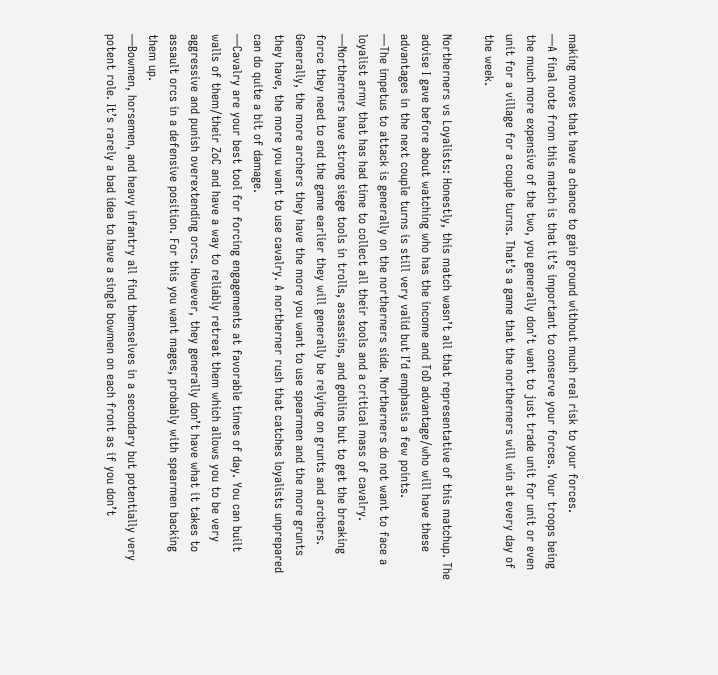making moves that have a chance to gain ground without much real risk to your forces.
—A final note from this match is that it’s important to conserve your forces. Your troops being the much more expensive of the two, you generally don’t want to just trade unit for unit or even unit for a village for a couple turns. That’s a game that the northerners will win at every day of the week.

Northerners vs Loyalists: Honestly, this match wasn’t all that representative of this matchup. The advise I gave before about watching who has the income and ToD advantage/who will have these advantages in the next couple turns is still very valid but I’d emphasis a few points.
—The impetus to attack is generally on the northerners side. Northerners do not want to face a loyalist army that has had time to collect all their tools and a critical mass of cavalry.
—Northerners have strong siege tools in trolls, assassins, and goblins but to get the breaking force they need to end the game earlier they will generally be relying on grunts and archers. Generally, the more archers they have the more you want to use spearmen and the more grunts they have, the more you want to use cavalry. A northerner rush that catches loyalists unprepared can do quite a bit of damage.
—Cavalry are your best tool for forcing engagements at favorable times of day. You can built walls of them/their ZoC and have a way to reliably retreat them which allows you to be very aggressive and punish overextending orcs. However, they generally don’t have what it takes to assault orcs in a defensive position. For this you want mages, probably with spearmen backing them up.
—Bowmen, horsemen, and heavy infantry all find themselves in a secondary but potentially very potent role. It’s rarely a bad idea to have a single bowmen on each front as if you don’t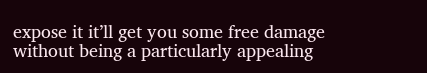expose it it’ll get you some free damage without being a particularly appealing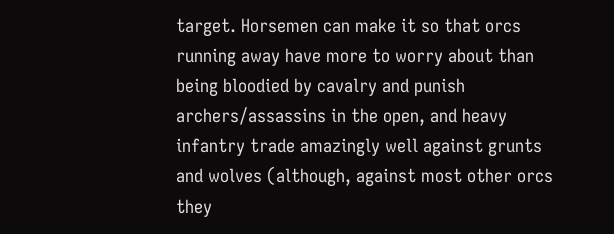target. Horsemen can make it so that orcs running away have more to worry about than being bloodied by cavalry and punish archers/assassins in the open, and heavy infantry trade amazingly well against grunts and wolves (although, against most other orcs they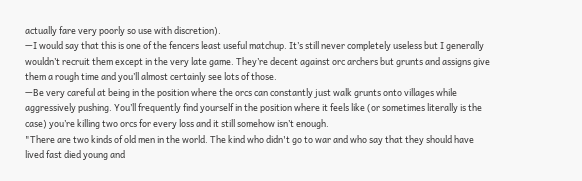actually fare very poorly so use with discretion).
—I would say that this is one of the fencers least useful matchup. It’s still never completely useless but I generally wouldn’t recruit them except in the very late game. They’re decent against orc archers but grunts and assigns give them a rough time and you’ll almost certainly see lots of those.
—Be very careful at being in the position where the orcs can constantly just walk grunts onto villages while aggressively pushing. You’ll frequently find yourself in the position where it feels like (or sometimes literally is the case) you’re killing two orcs for every loss and it still somehow isn’t enough.
"There are two kinds of old men in the world. The kind who didn't go to war and who say that they should have lived fast died young and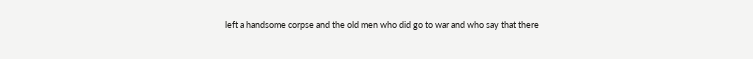left a handsome corpse and the old men who did go to war and who say that there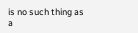is no such thing as a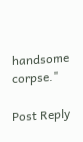handsome corpse."

Post Reply